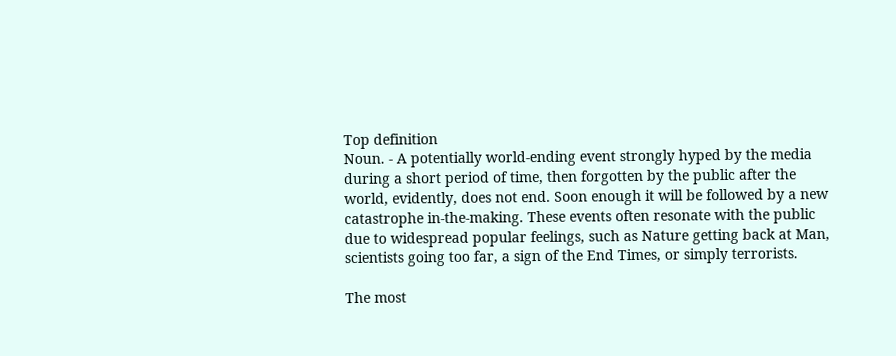Top definition
Noun. - A potentially world-ending event strongly hyped by the media during a short period of time, then forgotten by the public after the world, evidently, does not end. Soon enough it will be followed by a new catastrophe in-the-making. These events often resonate with the public due to widespread popular feelings, such as Nature getting back at Man, scientists going too far, a sign of the End Times, or simply terrorists.

The most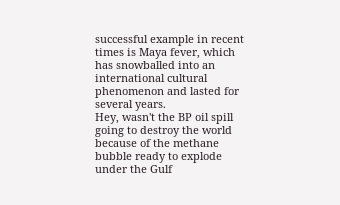successful example in recent times is Maya fever, which has snowballed into an international cultural phenomenon and lasted for several years.
Hey, wasn't the BP oil spill going to destroy the world because of the methane bubble ready to explode under the Gulf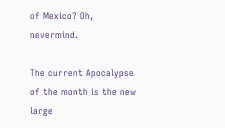of Mexico? Oh, nevermind.

The current Apocalypse of the month is the new large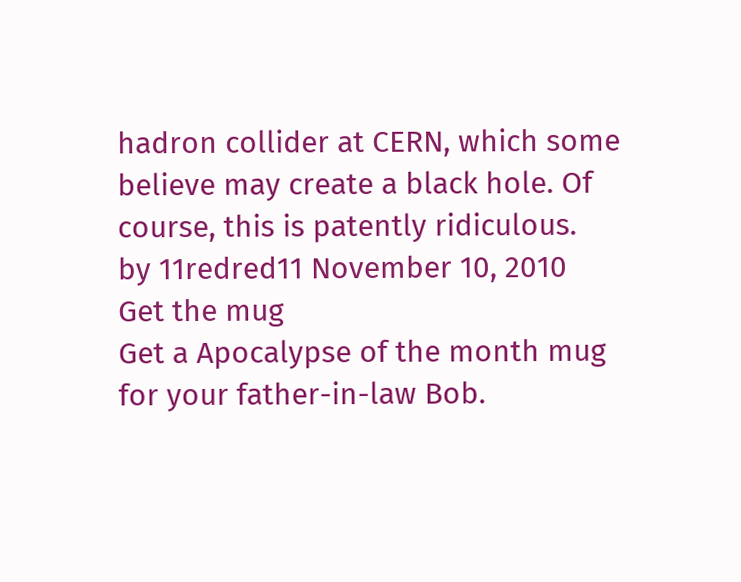hadron collider at CERN, which some believe may create a black hole. Of course, this is patently ridiculous.
by 11redred11 November 10, 2010
Get the mug
Get a Apocalypse of the month mug for your father-in-law Bob.